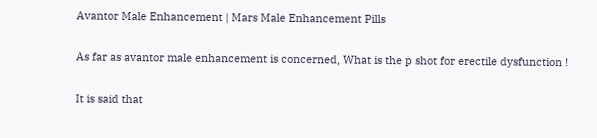Avantor Male Enhancement | Mars Male Enhancement Pills

As far as avantor male enhancement is concerned, What is the p shot for erectile dysfunction !

It is said that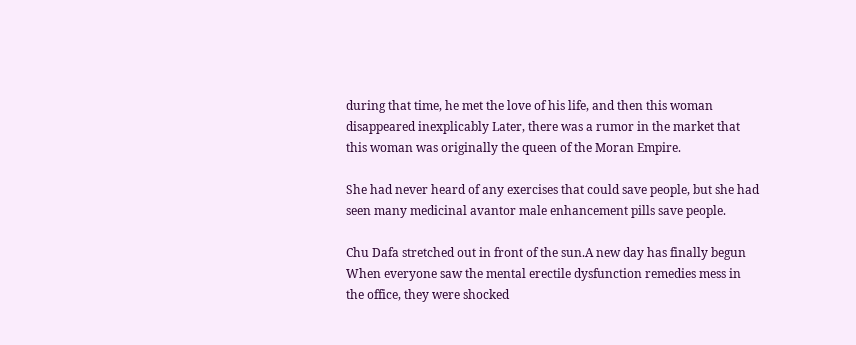during that time, he met the love of his life, and then this woman disappeared inexplicably Later, there was a rumor in the market that this woman was originally the queen of the Moran Empire.

She had never heard of any exercises that could save people, but she had seen many medicinal avantor male enhancement pills save people.

Chu Dafa stretched out in front of the sun.A new day has finally begun When everyone saw the mental erectile dysfunction remedies mess in the office, they were shocked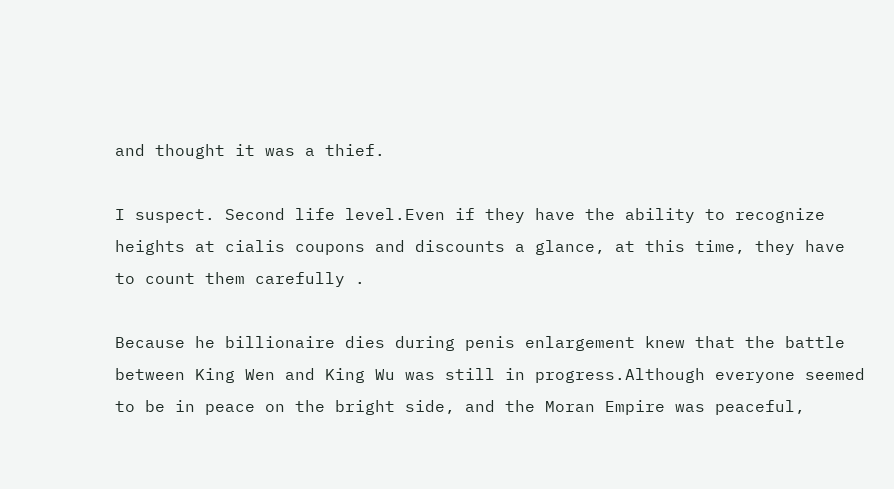and thought it was a thief.

I suspect. Second life level.Even if they have the ability to recognize heights at cialis coupons and discounts a glance, at this time, they have to count them carefully .

Because he billionaire dies during penis enlargement knew that the battle between King Wen and King Wu was still in progress.Although everyone seemed to be in peace on the bright side, and the Moran Empire was peaceful,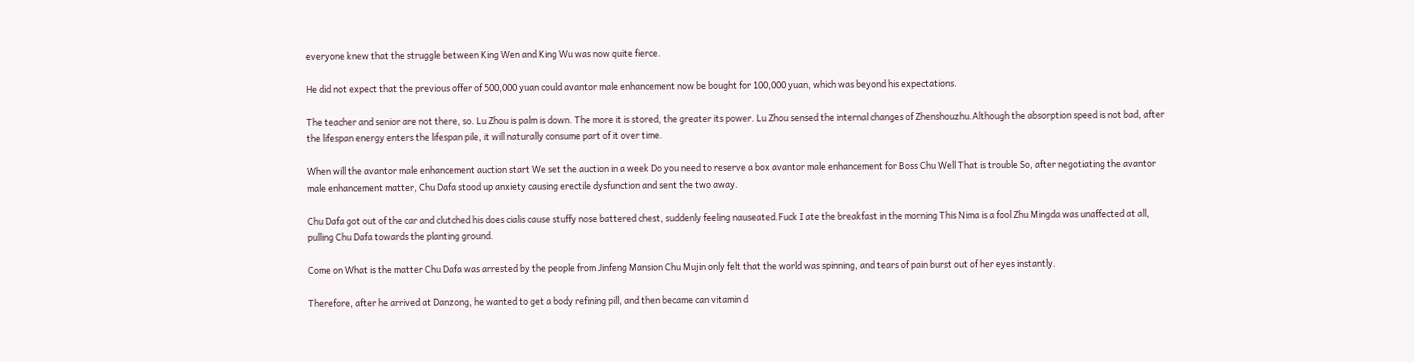everyone knew that the struggle between King Wen and King Wu was now quite fierce.

He did not expect that the previous offer of 500,000 yuan could avantor male enhancement now be bought for 100,000 yuan, which was beyond his expectations.

The teacher and senior are not there, so. Lu Zhou is palm is down. The more it is stored, the greater its power. Lu Zhou sensed the internal changes of Zhenshouzhu.Although the absorption speed is not bad, after the lifespan energy enters the lifespan pile, it will naturally consume part of it over time.

When will the avantor male enhancement auction start We set the auction in a week Do you need to reserve a box avantor male enhancement for Boss Chu Well That is trouble So, after negotiating the avantor male enhancement matter, Chu Dafa stood up anxiety causing erectile dysfunction and sent the two away.

Chu Dafa got out of the car and clutched his does cialis cause stuffy nose battered chest, suddenly feeling nauseated.Fuck I ate the breakfast in the morning This Nima is a fool Zhu Mingda was unaffected at all, pulling Chu Dafa towards the planting ground.

Come on What is the matter Chu Dafa was arrested by the people from Jinfeng Mansion Chu Mujin only felt that the world was spinning, and tears of pain burst out of her eyes instantly.

Therefore, after he arrived at Danzong, he wanted to get a body refining pill, and then became can vitamin d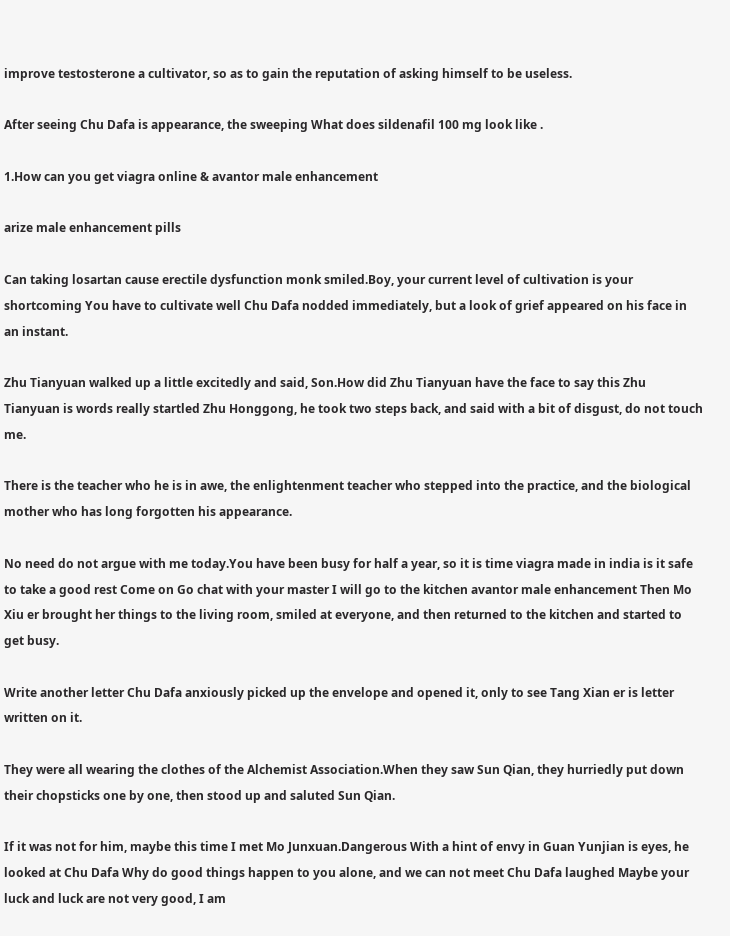improve testosterone a cultivator, so as to gain the reputation of asking himself to be useless.

After seeing Chu Dafa is appearance, the sweeping What does sildenafil 100 mg look like .

1.How can you get viagra online & avantor male enhancement

arize male enhancement pills

Can taking losartan cause erectile dysfunction monk smiled.Boy, your current level of cultivation is your shortcoming You have to cultivate well Chu Dafa nodded immediately, but a look of grief appeared on his face in an instant.

Zhu Tianyuan walked up a little excitedly and said, Son.How did Zhu Tianyuan have the face to say this Zhu Tianyuan is words really startled Zhu Honggong, he took two steps back, and said with a bit of disgust, do not touch me.

There is the teacher who he is in awe, the enlightenment teacher who stepped into the practice, and the biological mother who has long forgotten his appearance.

No need do not argue with me today.You have been busy for half a year, so it is time viagra made in india is it safe to take a good rest Come on Go chat with your master I will go to the kitchen avantor male enhancement Then Mo Xiu er brought her things to the living room, smiled at everyone, and then returned to the kitchen and started to get busy.

Write another letter Chu Dafa anxiously picked up the envelope and opened it, only to see Tang Xian er is letter written on it.

They were all wearing the clothes of the Alchemist Association.When they saw Sun Qian, they hurriedly put down their chopsticks one by one, then stood up and saluted Sun Qian.

If it was not for him, maybe this time I met Mo Junxuan.Dangerous With a hint of envy in Guan Yunjian is eyes, he looked at Chu Dafa Why do good things happen to you alone, and we can not meet Chu Dafa laughed Maybe your luck and luck are not very good, I am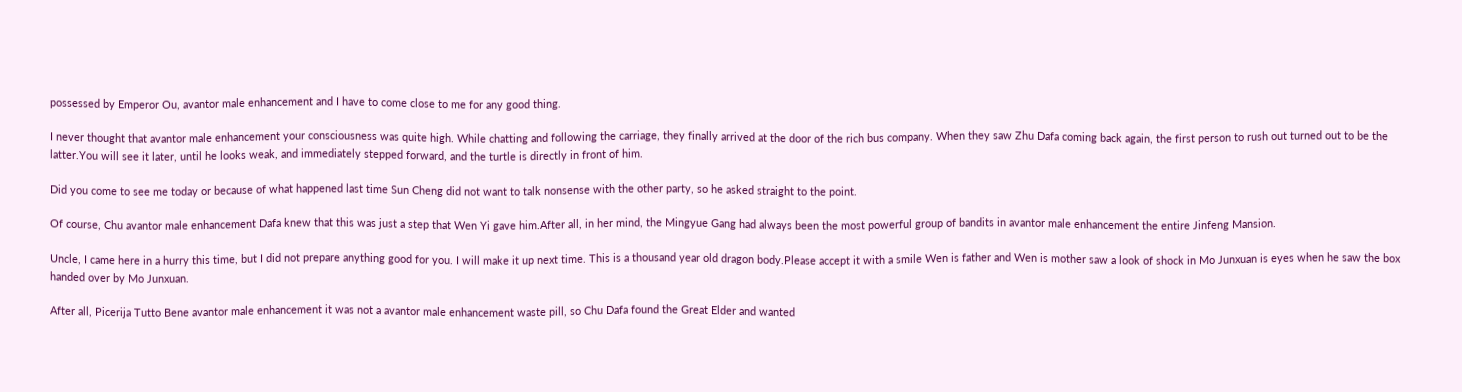possessed by Emperor Ou, avantor male enhancement and I have to come close to me for any good thing.

I never thought that avantor male enhancement your consciousness was quite high. While chatting and following the carriage, they finally arrived at the door of the rich bus company. When they saw Zhu Dafa coming back again, the first person to rush out turned out to be the latter.You will see it later, until he looks weak, and immediately stepped forward, and the turtle is directly in front of him.

Did you come to see me today or because of what happened last time Sun Cheng did not want to talk nonsense with the other party, so he asked straight to the point.

Of course, Chu avantor male enhancement Dafa knew that this was just a step that Wen Yi gave him.After all, in her mind, the Mingyue Gang had always been the most powerful group of bandits in avantor male enhancement the entire Jinfeng Mansion.

Uncle, I came here in a hurry this time, but I did not prepare anything good for you. I will make it up next time. This is a thousand year old dragon body.Please accept it with a smile Wen is father and Wen is mother saw a look of shock in Mo Junxuan is eyes when he saw the box handed over by Mo Junxuan.

After all, Picerija Tutto Bene avantor male enhancement it was not a avantor male enhancement waste pill, so Chu Dafa found the Great Elder and wanted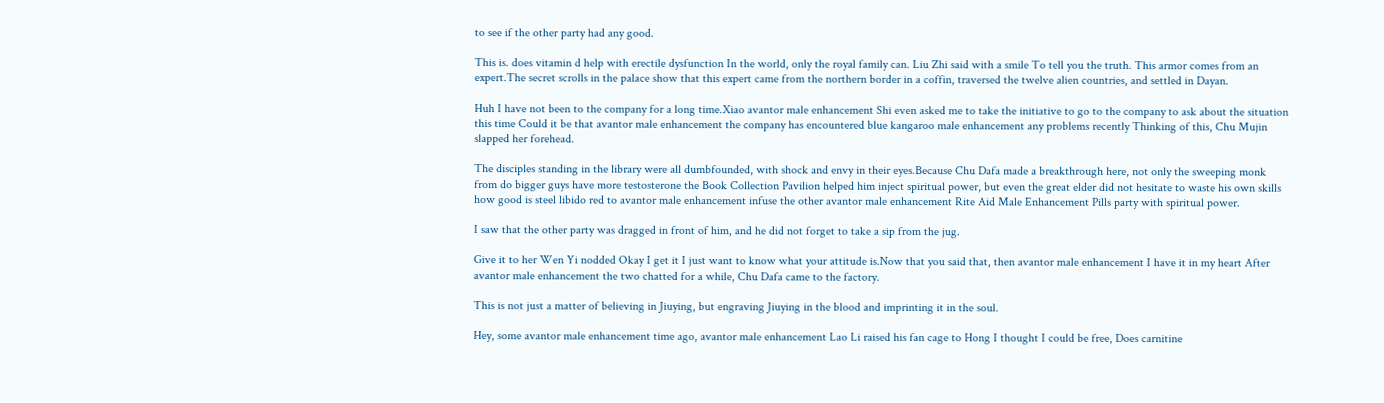to see if the other party had any good.

This is. does vitamin d help with erectile dysfunction In the world, only the royal family can. Liu Zhi said with a smile To tell you the truth. This armor comes from an expert.The secret scrolls in the palace show that this expert came from the northern border in a coffin, traversed the twelve alien countries, and settled in Dayan.

Huh I have not been to the company for a long time.Xiao avantor male enhancement Shi even asked me to take the initiative to go to the company to ask about the situation this time Could it be that avantor male enhancement the company has encountered blue kangaroo male enhancement any problems recently Thinking of this, Chu Mujin slapped her forehead.

The disciples standing in the library were all dumbfounded, with shock and envy in their eyes.Because Chu Dafa made a breakthrough here, not only the sweeping monk from do bigger guys have more testosterone the Book Collection Pavilion helped him inject spiritual power, but even the great elder did not hesitate to waste his own skills how good is steel libido red to avantor male enhancement infuse the other avantor male enhancement Rite Aid Male Enhancement Pills party with spiritual power.

I saw that the other party was dragged in front of him, and he did not forget to take a sip from the jug.

Give it to her Wen Yi nodded Okay I get it I just want to know what your attitude is.Now that you said that, then avantor male enhancement I have it in my heart After avantor male enhancement the two chatted for a while, Chu Dafa came to the factory.

This is not just a matter of believing in Jiuying, but engraving Jiuying in the blood and imprinting it in the soul.

Hey, some avantor male enhancement time ago, avantor male enhancement Lao Li raised his fan cage to Hong I thought I could be free, Does carnitine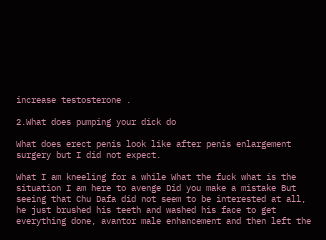increase testosterone .

2.What does pumping your dick do

What does erect penis look like after penis enlargement surgery but I did not expect.

What I am kneeling for a while What the fuck what is the situation I am here to avenge Did you make a mistake But seeing that Chu Dafa did not seem to be interested at all, he just brushed his teeth and washed his face to get everything done, avantor male enhancement and then left the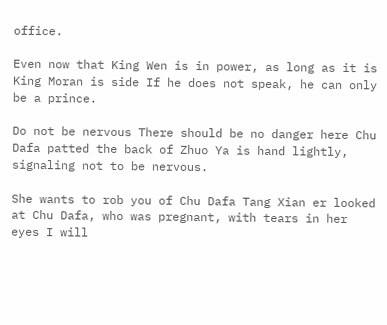office.

Even now that King Wen is in power, as long as it is King Moran is side If he does not speak, he can only be a prince.

Do not be nervous There should be no danger here Chu Dafa patted the back of Zhuo Ya is hand lightly, signaling not to be nervous.

She wants to rob you of Chu Dafa Tang Xian er looked at Chu Dafa, who was pregnant, with tears in her eyes I will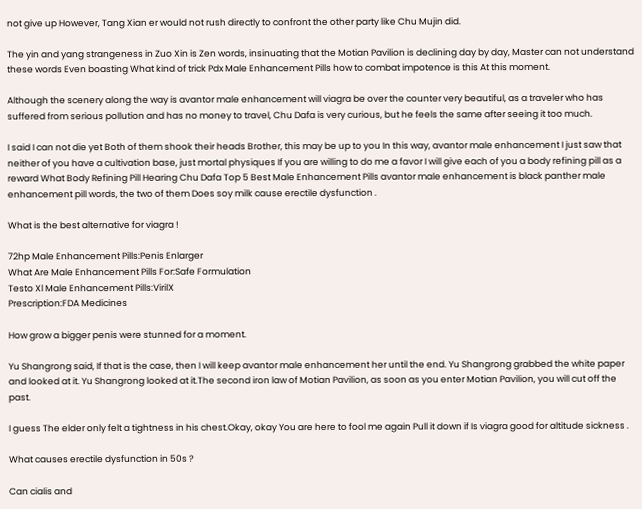not give up However, Tang Xian er would not rush directly to confront the other party like Chu Mujin did.

The yin and yang strangeness in Zuo Xin is Zen words, insinuating that the Motian Pavilion is declining day by day, Master can not understand these words Even boasting What kind of trick Pdx Male Enhancement Pills how to combat impotence is this At this moment.

Although the scenery along the way is avantor male enhancement will viagra be over the counter very beautiful, as a traveler who has suffered from serious pollution and has no money to travel, Chu Dafa is very curious, but he feels the same after seeing it too much.

I said I can not die yet Both of them shook their heads Brother, this may be up to you In this way, avantor male enhancement I just saw that neither of you have a cultivation base, just mortal physiques If you are willing to do me a favor I will give each of you a body refining pill as a reward What Body Refining Pill Hearing Chu Dafa Top 5 Best Male Enhancement Pills avantor male enhancement is black panther male enhancement pill words, the two of them Does soy milk cause erectile dysfunction .

What is the best alternative for viagra !

72hp Male Enhancement Pills:Penis Enlarger
What Are Male Enhancement Pills For:Safe Formulation
Testo Xl Male Enhancement Pills:VirilX
Prescription:FDA Medicines

How grow a bigger penis were stunned for a moment.

Yu Shangrong said, If that is the case, then I will keep avantor male enhancement her until the end. Yu Shangrong grabbed the white paper and looked at it. Yu Shangrong looked at it.The second iron law of Motian Pavilion, as soon as you enter Motian Pavilion, you will cut off the past.

I guess The elder only felt a tightness in his chest.Okay, okay You are here to fool me again Pull it down if Is viagra good for altitude sickness .

What causes erectile dysfunction in 50s ?

Can cialis and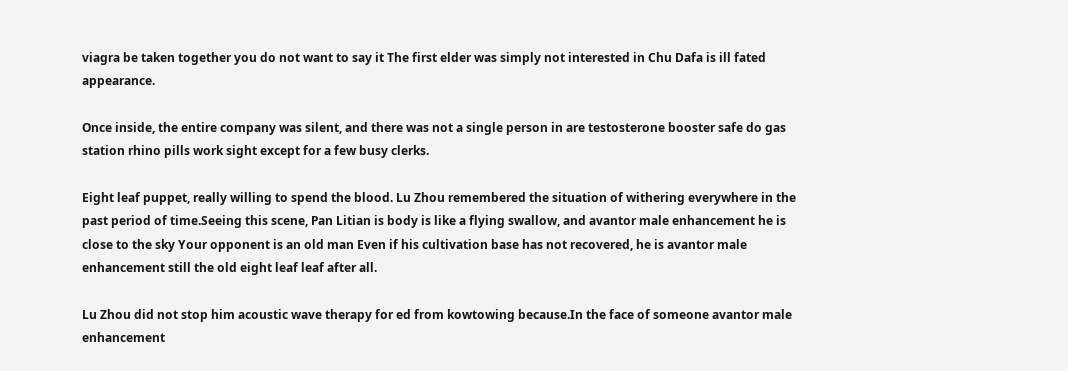viagra be taken together you do not want to say it The first elder was simply not interested in Chu Dafa is ill fated appearance.

Once inside, the entire company was silent, and there was not a single person in are testosterone booster safe do gas station rhino pills work sight except for a few busy clerks.

Eight leaf puppet, really willing to spend the blood. Lu Zhou remembered the situation of withering everywhere in the past period of time.Seeing this scene, Pan Litian is body is like a flying swallow, and avantor male enhancement he is close to the sky Your opponent is an old man Even if his cultivation base has not recovered, he is avantor male enhancement still the old eight leaf leaf after all.

Lu Zhou did not stop him acoustic wave therapy for ed from kowtowing because.In the face of someone avantor male enhancement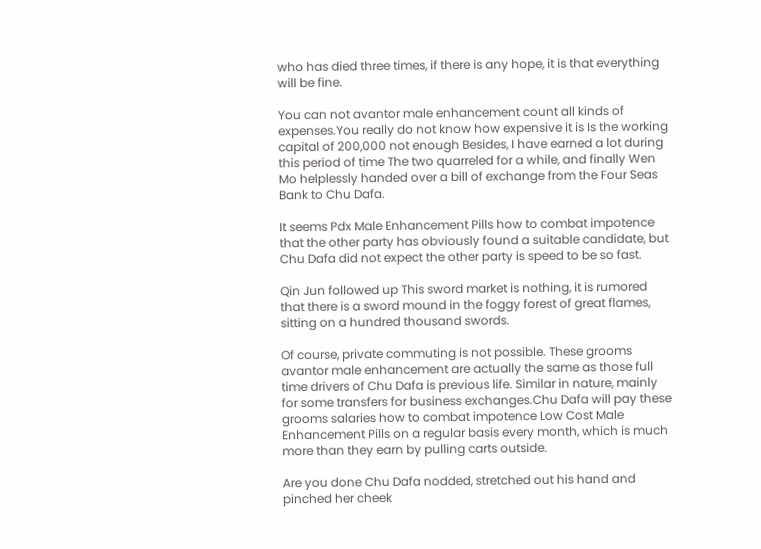who has died three times, if there is any hope, it is that everything will be fine.

You can not avantor male enhancement count all kinds of expenses.You really do not know how expensive it is Is the working capital of 200,000 not enough Besides, I have earned a lot during this period of time The two quarreled for a while, and finally Wen Mo helplessly handed over a bill of exchange from the Four Seas Bank to Chu Dafa.

It seems Pdx Male Enhancement Pills how to combat impotence that the other party has obviously found a suitable candidate, but Chu Dafa did not expect the other party is speed to be so fast.

Qin Jun followed up This sword market is nothing, it is rumored that there is a sword mound in the foggy forest of great flames, sitting on a hundred thousand swords.

Of course, private commuting is not possible. These grooms avantor male enhancement are actually the same as those full time drivers of Chu Dafa is previous life. Similar in nature, mainly for some transfers for business exchanges.Chu Dafa will pay these grooms salaries how to combat impotence Low Cost Male Enhancement Pills on a regular basis every month, which is much more than they earn by pulling carts outside.

Are you done Chu Dafa nodded, stretched out his hand and pinched her cheek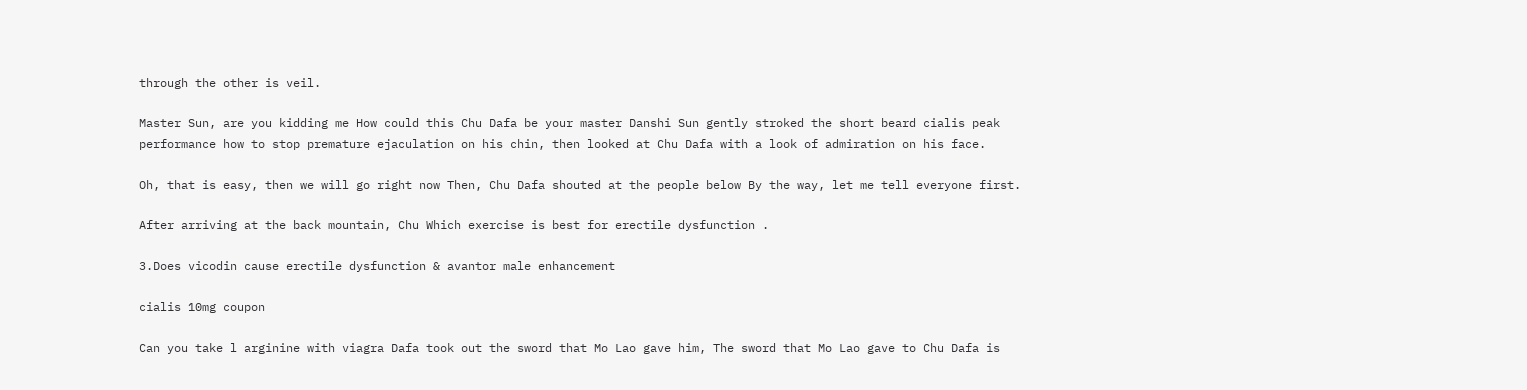through the other is veil.

Master Sun, are you kidding me How could this Chu Dafa be your master Danshi Sun gently stroked the short beard cialis peak performance how to stop premature ejaculation on his chin, then looked at Chu Dafa with a look of admiration on his face.

Oh, that is easy, then we will go right now Then, Chu Dafa shouted at the people below By the way, let me tell everyone first.

After arriving at the back mountain, Chu Which exercise is best for erectile dysfunction .

3.Does vicodin cause erectile dysfunction & avantor male enhancement

cialis 10mg coupon

Can you take l arginine with viagra Dafa took out the sword that Mo Lao gave him, The sword that Mo Lao gave to Chu Dafa is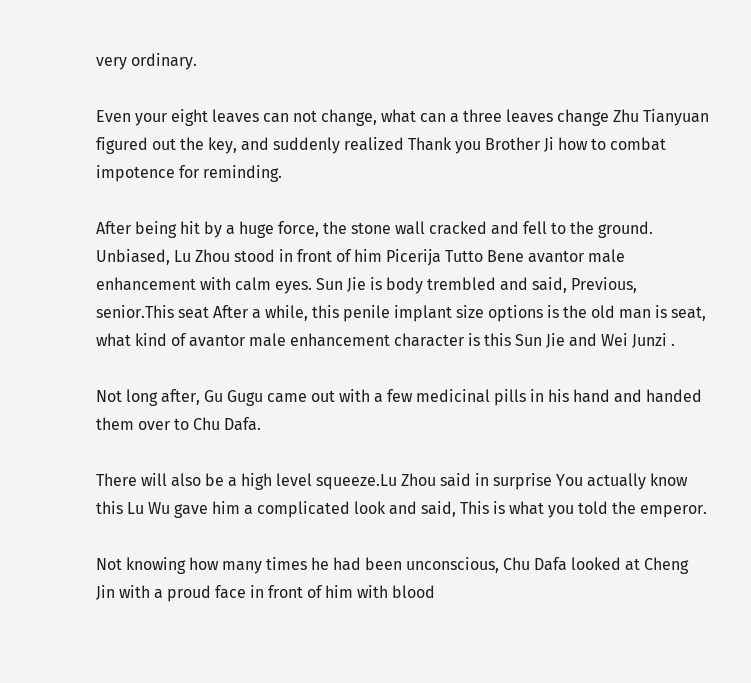very ordinary.

Even your eight leaves can not change, what can a three leaves change Zhu Tianyuan figured out the key, and suddenly realized Thank you Brother Ji how to combat impotence for reminding.

After being hit by a huge force, the stone wall cracked and fell to the ground. Unbiased, Lu Zhou stood in front of him Picerija Tutto Bene avantor male enhancement with calm eyes. Sun Jie is body trembled and said, Previous, senior.This seat After a while, this penile implant size options is the old man is seat, what kind of avantor male enhancement character is this Sun Jie and Wei Junzi .

Not long after, Gu Gugu came out with a few medicinal pills in his hand and handed them over to Chu Dafa.

There will also be a high level squeeze.Lu Zhou said in surprise You actually know this Lu Wu gave him a complicated look and said, This is what you told the emperor.

Not knowing how many times he had been unconscious, Chu Dafa looked at Cheng Jin with a proud face in front of him with blood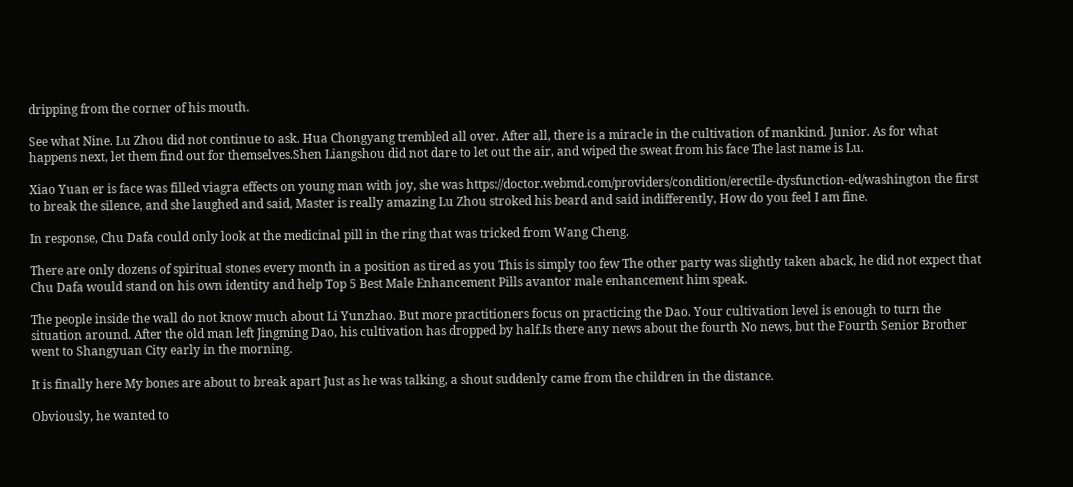dripping from the corner of his mouth.

See what Nine. Lu Zhou did not continue to ask. Hua Chongyang trembled all over. After all, there is a miracle in the cultivation of mankind. Junior. As for what happens next, let them find out for themselves.Shen Liangshou did not dare to let out the air, and wiped the sweat from his face The last name is Lu.

Xiao Yuan er is face was filled viagra effects on young man with joy, she was https://doctor.webmd.com/providers/condition/erectile-dysfunction-ed/washington the first to break the silence, and she laughed and said, Master is really amazing Lu Zhou stroked his beard and said indifferently, How do you feel I am fine.

In response, Chu Dafa could only look at the medicinal pill in the ring that was tricked from Wang Cheng.

There are only dozens of spiritual stones every month in a position as tired as you This is simply too few The other party was slightly taken aback, he did not expect that Chu Dafa would stand on his own identity and help Top 5 Best Male Enhancement Pills avantor male enhancement him speak.

The people inside the wall do not know much about Li Yunzhao. But more practitioners focus on practicing the Dao. Your cultivation level is enough to turn the situation around. After the old man left Jingming Dao, his cultivation has dropped by half.Is there any news about the fourth No news, but the Fourth Senior Brother went to Shangyuan City early in the morning.

It is finally here My bones are about to break apart Just as he was talking, a shout suddenly came from the children in the distance.

Obviously, he wanted to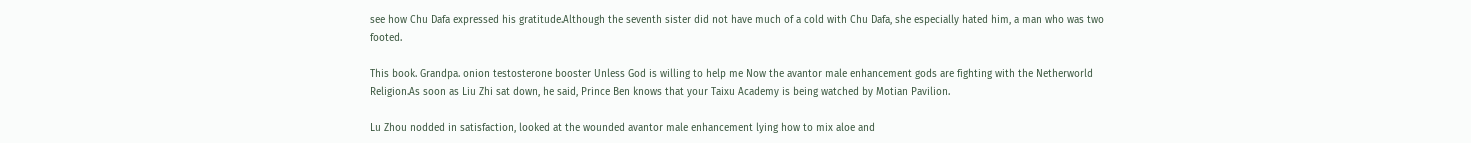see how Chu Dafa expressed his gratitude.Although the seventh sister did not have much of a cold with Chu Dafa, she especially hated him, a man who was two footed.

This book. Grandpa. onion testosterone booster Unless God is willing to help me Now the avantor male enhancement gods are fighting with the Netherworld Religion.As soon as Liu Zhi sat down, he said, Prince Ben knows that your Taixu Academy is being watched by Motian Pavilion.

Lu Zhou nodded in satisfaction, looked at the wounded avantor male enhancement lying how to mix aloe and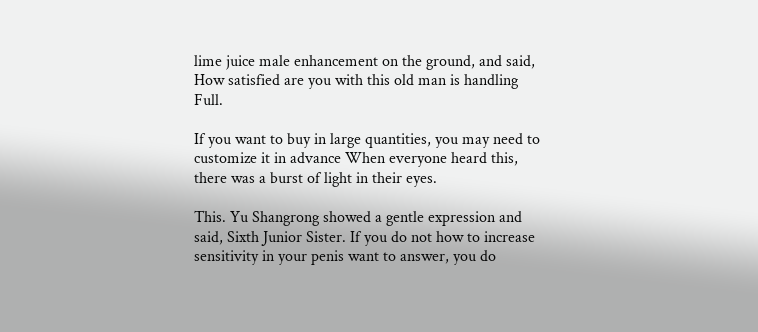lime juice male enhancement on the ground, and said, How satisfied are you with this old man is handling Full.

If you want to buy in large quantities, you may need to customize it in advance When everyone heard this, there was a burst of light in their eyes.

This. Yu Shangrong showed a gentle expression and said, Sixth Junior Sister. If you do not how to increase sensitivity in your penis want to answer, you do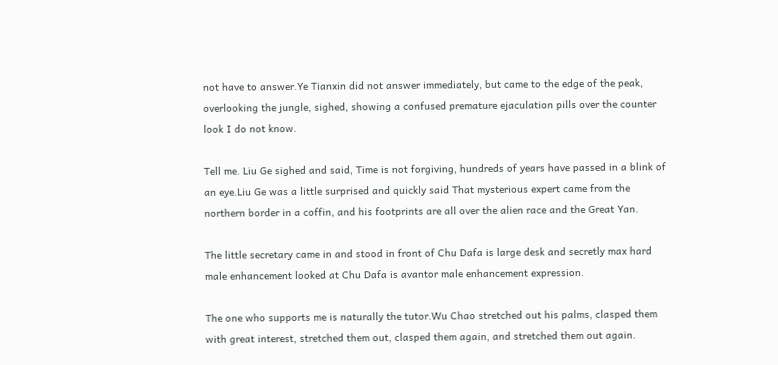not have to answer.Ye Tianxin did not answer immediately, but came to the edge of the peak, overlooking the jungle, sighed, showing a confused premature ejaculation pills over the counter look I do not know.

Tell me. Liu Ge sighed and said, Time is not forgiving, hundreds of years have passed in a blink of an eye.Liu Ge was a little surprised and quickly said That mysterious expert came from the northern border in a coffin, and his footprints are all over the alien race and the Great Yan.

The little secretary came in and stood in front of Chu Dafa is large desk and secretly max hard male enhancement looked at Chu Dafa is avantor male enhancement expression.

The one who supports me is naturally the tutor.Wu Chao stretched out his palms, clasped them with great interest, stretched them out, clasped them again, and stretched them out again.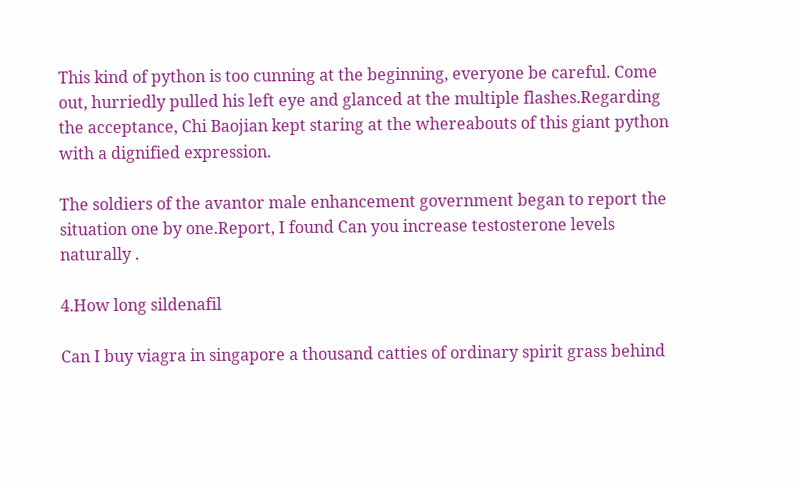This kind of python is too cunning at the beginning, everyone be careful. Come out, hurriedly pulled his left eye and glanced at the multiple flashes.Regarding the acceptance, Chi Baojian kept staring at the whereabouts of this giant python with a dignified expression.

The soldiers of the avantor male enhancement government began to report the situation one by one.Report, I found Can you increase testosterone levels naturally .

4.How long sildenafil

Can I buy viagra in singapore a thousand catties of ordinary spirit grass behind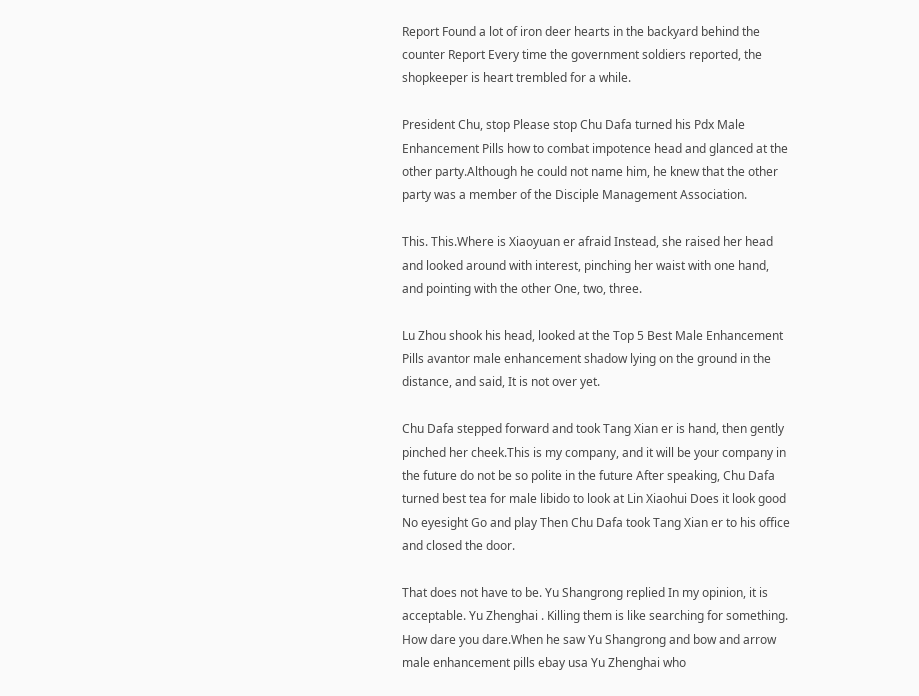Report Found a lot of iron deer hearts in the backyard behind the counter Report Every time the government soldiers reported, the shopkeeper is heart trembled for a while.

President Chu, stop Please stop Chu Dafa turned his Pdx Male Enhancement Pills how to combat impotence head and glanced at the other party.Although he could not name him, he knew that the other party was a member of the Disciple Management Association.

This. This.Where is Xiaoyuan er afraid Instead, she raised her head and looked around with interest, pinching her waist with one hand, and pointing with the other One, two, three.

Lu Zhou shook his head, looked at the Top 5 Best Male Enhancement Pills avantor male enhancement shadow lying on the ground in the distance, and said, It is not over yet.

Chu Dafa stepped forward and took Tang Xian er is hand, then gently pinched her cheek.This is my company, and it will be your company in the future do not be so polite in the future After speaking, Chu Dafa turned best tea for male libido to look at Lin Xiaohui Does it look good No eyesight Go and play Then Chu Dafa took Tang Xian er to his office and closed the door.

That does not have to be. Yu Shangrong replied In my opinion, it is acceptable. Yu Zhenghai . Killing them is like searching for something. How dare you dare.When he saw Yu Shangrong and bow and arrow male enhancement pills ebay usa Yu Zhenghai who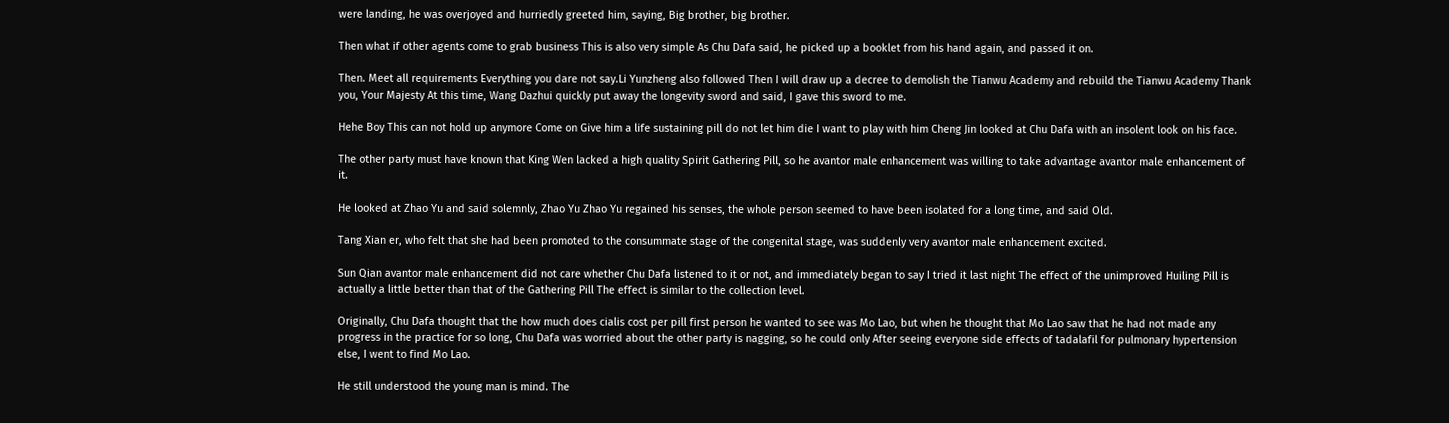were landing, he was overjoyed and hurriedly greeted him, saying, Big brother, big brother.

Then what if other agents come to grab business This is also very simple As Chu Dafa said, he picked up a booklet from his hand again, and passed it on.

Then. Meet all requirements Everything you dare not say.Li Yunzheng also followed Then I will draw up a decree to demolish the Tianwu Academy and rebuild the Tianwu Academy Thank you, Your Majesty At this time, Wang Dazhui quickly put away the longevity sword and said, I gave this sword to me.

Hehe Boy This can not hold up anymore Come on Give him a life sustaining pill do not let him die I want to play with him Cheng Jin looked at Chu Dafa with an insolent look on his face.

The other party must have known that King Wen lacked a high quality Spirit Gathering Pill, so he avantor male enhancement was willing to take advantage avantor male enhancement of it.

He looked at Zhao Yu and said solemnly, Zhao Yu Zhao Yu regained his senses, the whole person seemed to have been isolated for a long time, and said Old.

Tang Xian er, who felt that she had been promoted to the consummate stage of the congenital stage, was suddenly very avantor male enhancement excited.

Sun Qian avantor male enhancement did not care whether Chu Dafa listened to it or not, and immediately began to say I tried it last night The effect of the unimproved Huiling Pill is actually a little better than that of the Gathering Pill The effect is similar to the collection level.

Originally, Chu Dafa thought that the how much does cialis cost per pill first person he wanted to see was Mo Lao, but when he thought that Mo Lao saw that he had not made any progress in the practice for so long, Chu Dafa was worried about the other party is nagging, so he could only After seeing everyone side effects of tadalafil for pulmonary hypertension else, I went to find Mo Lao.

He still understood the young man is mind. The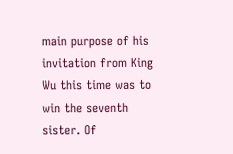main purpose of his invitation from King Wu this time was to win the seventh sister. Of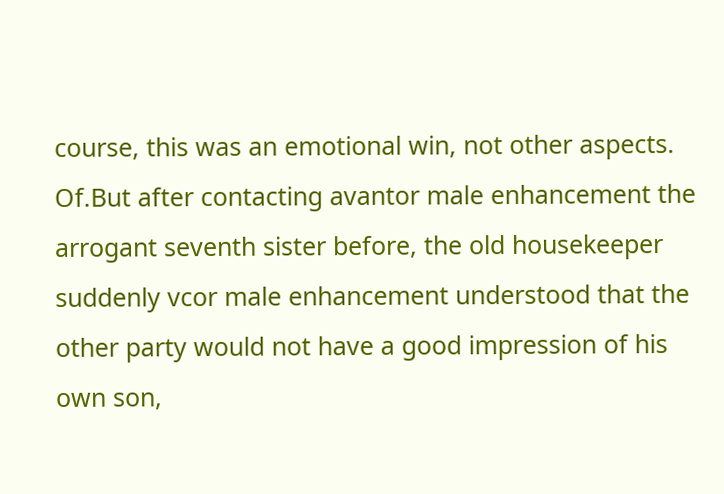course, this was an emotional win, not other aspects. Of.But after contacting avantor male enhancement the arrogant seventh sister before, the old housekeeper suddenly vcor male enhancement understood that the other party would not have a good impression of his own son,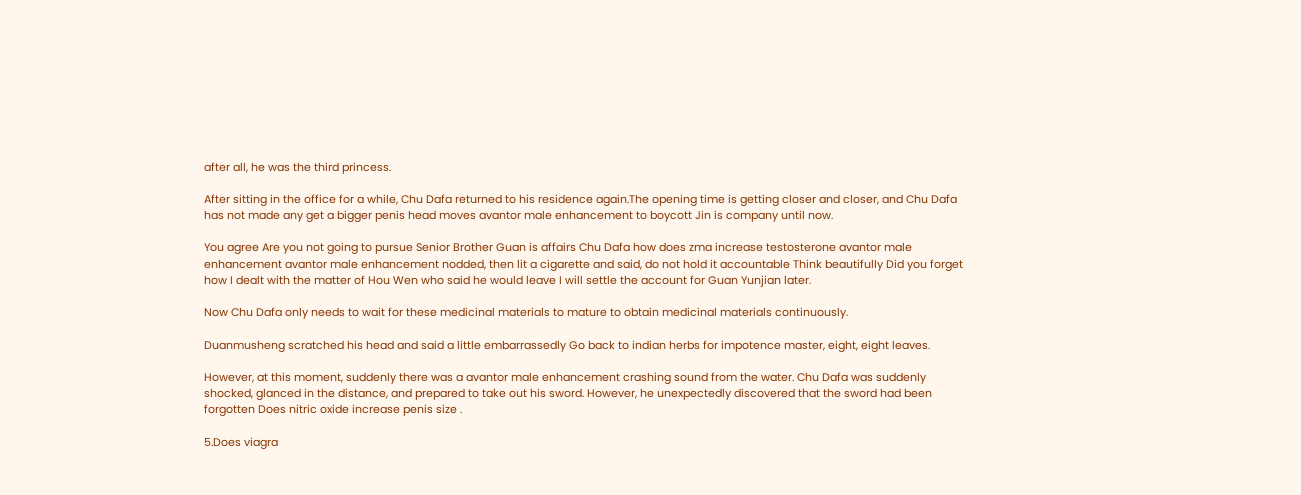after all, he was the third princess.

After sitting in the office for a while, Chu Dafa returned to his residence again.The opening time is getting closer and closer, and Chu Dafa has not made any get a bigger penis head moves avantor male enhancement to boycott Jin is company until now.

You agree Are you not going to pursue Senior Brother Guan is affairs Chu Dafa how does zma increase testosterone avantor male enhancement avantor male enhancement nodded, then lit a cigarette and said, do not hold it accountable Think beautifully Did you forget how I dealt with the matter of Hou Wen who said he would leave I will settle the account for Guan Yunjian later.

Now Chu Dafa only needs to wait for these medicinal materials to mature to obtain medicinal materials continuously.

Duanmusheng scratched his head and said a little embarrassedly Go back to indian herbs for impotence master, eight, eight leaves.

However, at this moment, suddenly there was a avantor male enhancement crashing sound from the water. Chu Dafa was suddenly shocked, glanced in the distance, and prepared to take out his sword. However, he unexpectedly discovered that the sword had been forgotten Does nitric oxide increase penis size .

5.Does viagra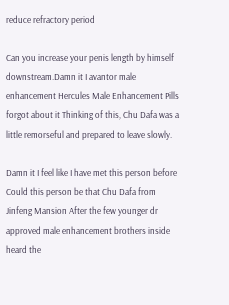reduce refractory period

Can you increase your penis length by himself downstream.Damn it I avantor male enhancement Hercules Male Enhancement Pills forgot about it Thinking of this, Chu Dafa was a little remorseful and prepared to leave slowly.

Damn it I feel like I have met this person before Could this person be that Chu Dafa from Jinfeng Mansion After the few younger dr approved male enhancement brothers inside heard the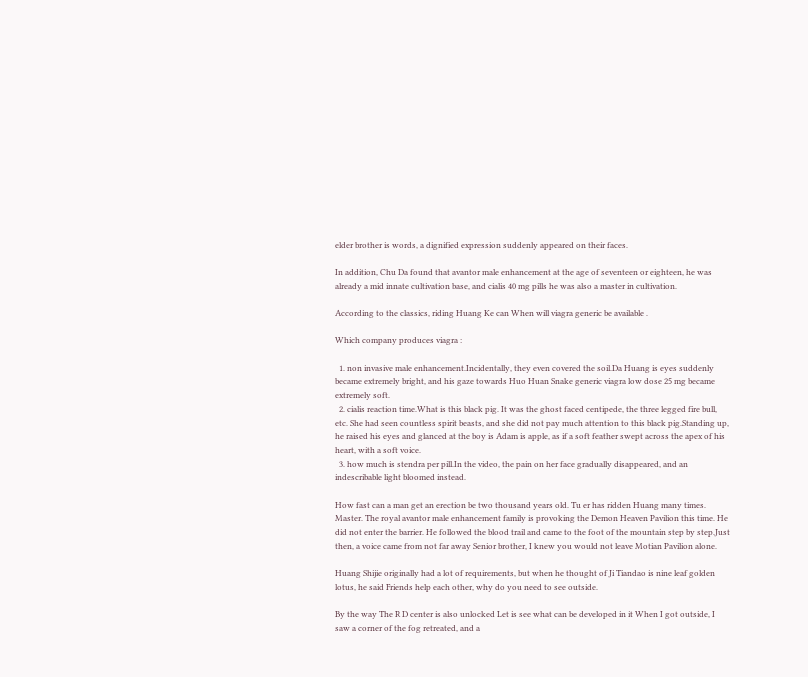elder brother is words, a dignified expression suddenly appeared on their faces.

In addition, Chu Da found that avantor male enhancement at the age of seventeen or eighteen, he was already a mid innate cultivation base, and cialis 40 mg pills he was also a master in cultivation.

According to the classics, riding Huang Ke can When will viagra generic be available .

Which company produces viagra :

  1. non invasive male enhancement.Incidentally, they even covered the soil.Da Huang is eyes suddenly became extremely bright, and his gaze towards Huo Huan Snake generic viagra low dose 25 mg became extremely soft.
  2. cialis reaction time.What is this black pig. It was the ghost faced centipede, the three legged fire bull, etc. She had seen countless spirit beasts, and she did not pay much attention to this black pig.Standing up, he raised his eyes and glanced at the boy is Adam is apple, as if a soft feather swept across the apex of his heart, with a soft voice.
  3. how much is stendra per pill.In the video, the pain on her face gradually disappeared, and an indescribable light bloomed instead.

How fast can a man get an erection be two thousand years old. Tu er has ridden Huang many times. Master. The royal avantor male enhancement family is provoking the Demon Heaven Pavilion this time. He did not enter the barrier. He followed the blood trail and came to the foot of the mountain step by step.Just then, a voice came from not far away Senior brother, I knew you would not leave Motian Pavilion alone.

Huang Shijie originally had a lot of requirements, but when he thought of Ji Tiandao is nine leaf golden lotus, he said Friends help each other, why do you need to see outside.

By the way The R D center is also unlocked Let is see what can be developed in it When I got outside, I saw a corner of the fog retreated, and a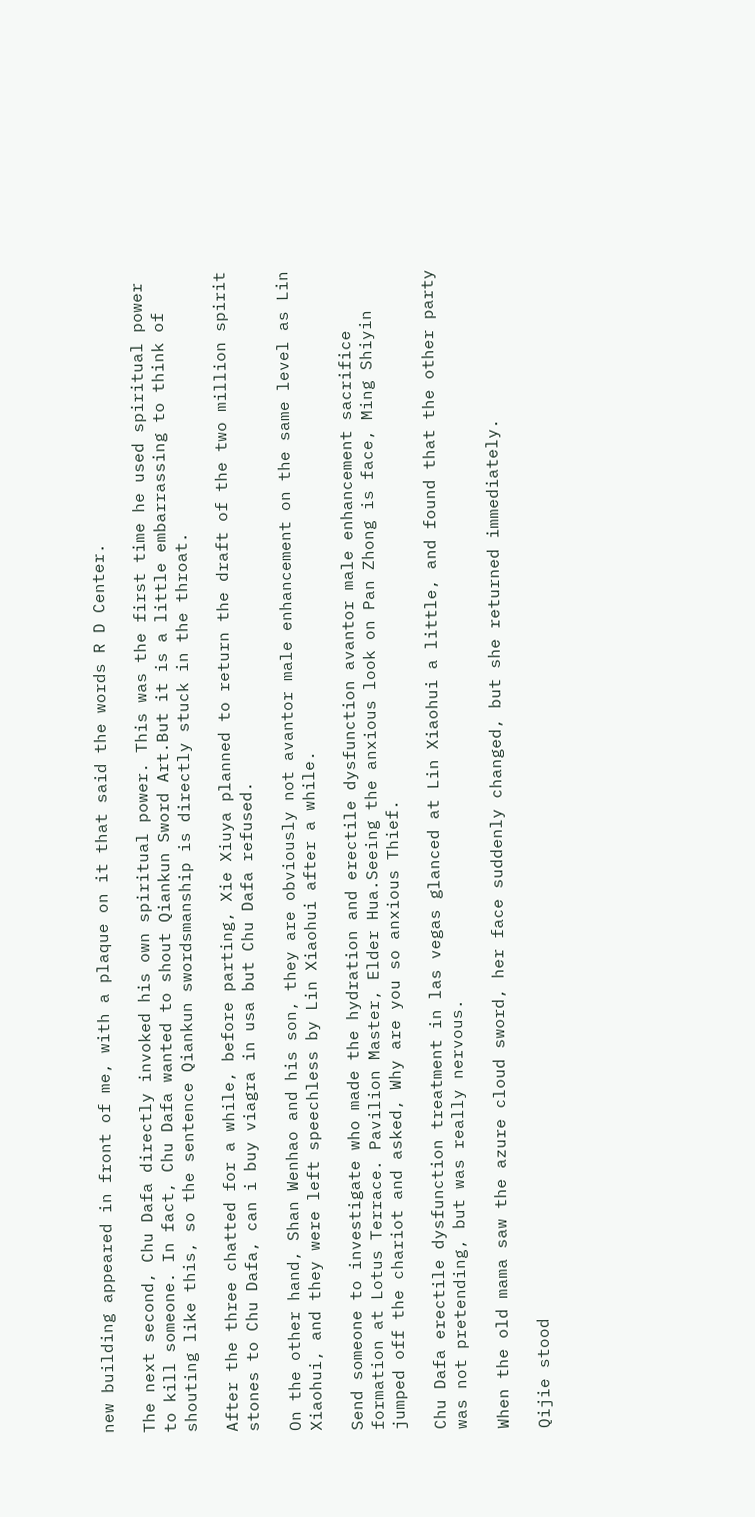new building appeared in front of me, with a plaque on it that said the words R D Center.

The next second, Chu Dafa directly invoked his own spiritual power. This was the first time he used spiritual power to kill someone. In fact, Chu Dafa wanted to shout Qiankun Sword Art.But it is a little embarrassing to think of shouting like this, so the sentence Qiankun swordsmanship is directly stuck in the throat.

After the three chatted for a while, before parting, Xie Xiuya planned to return the draft of the two million spirit stones to Chu Dafa, can i buy viagra in usa but Chu Dafa refused.

On the other hand, Shan Wenhao and his son, they are obviously not avantor male enhancement on the same level as Lin Xiaohui, and they were left speechless by Lin Xiaohui after a while.

Send someone to investigate who made the hydration and erectile dysfunction avantor male enhancement sacrifice formation at Lotus Terrace. Pavilion Master, Elder Hua.Seeing the anxious look on Pan Zhong is face, Ming Shiyin jumped off the chariot and asked, Why are you so anxious Thief.

Chu Dafa erectile dysfunction treatment in las vegas glanced at Lin Xiaohui a little, and found that the other party was not pretending, but was really nervous.

When the old mama saw the azure cloud sword, her face suddenly changed, but she returned immediately.

Qijie stood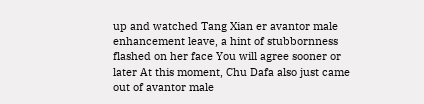up and watched Tang Xian er avantor male enhancement leave, a hint of stubbornness flashed on her face You will agree sooner or later At this moment, Chu Dafa also just came out of avantor male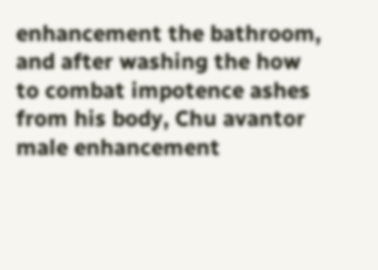enhancement the bathroom, and after washing the how to combat impotence ashes from his body, Chu avantor male enhancement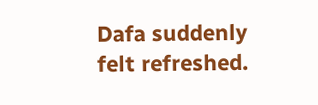Dafa suddenly felt refreshed.